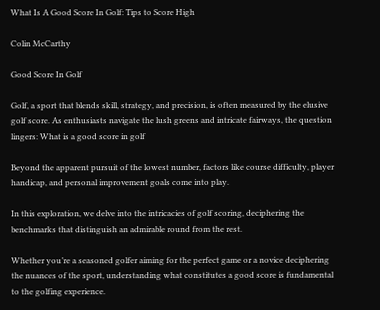What Is A Good Score In Golf: Tips to Score High

Colin McCarthy

Good Score In Golf

Golf, a sport that blends skill, strategy, and precision, is often measured by the elusive golf score. As enthusiasts navigate the lush greens and intricate fairways, the question lingers: What is a good score in golf

Beyond the apparent pursuit of the lowest number, factors like course difficulty, player handicap, and personal improvement goals come into play.

In this exploration, we delve into the intricacies of golf scoring, deciphering the benchmarks that distinguish an admirable round from the rest.

Whether you’re a seasoned golfer aiming for the perfect game or a novice deciphering the nuances of the sport, understanding what constitutes a good score is fundamental to the golfing experience.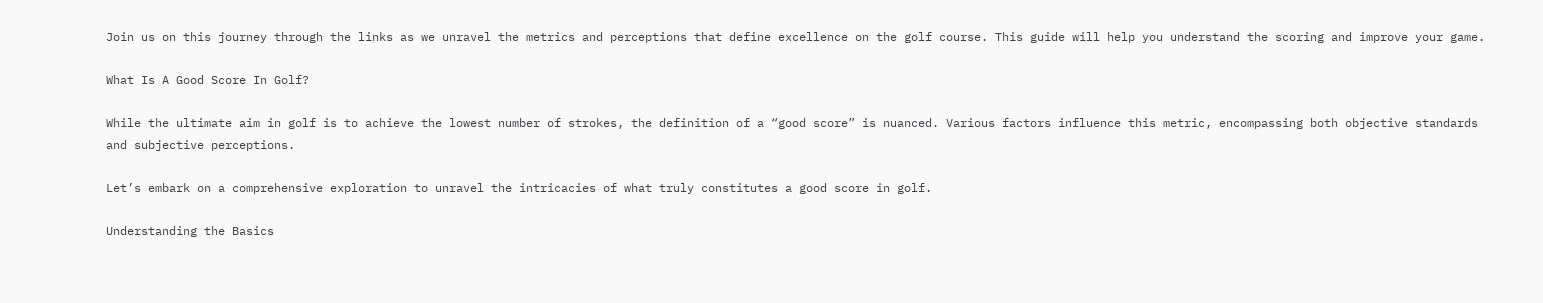Join us on this journey through the links as we unravel the metrics and perceptions that define excellence on the golf course. This guide will help you understand the scoring and improve your game.

What Is A Good Score In Golf?

While the ultimate aim in golf is to achieve the lowest number of strokes, the definition of a “good score” is nuanced. Various factors influence this metric, encompassing both objective standards and subjective perceptions.

Let’s embark on a comprehensive exploration to unravel the intricacies of what truly constitutes a good score in golf.

Understanding the Basics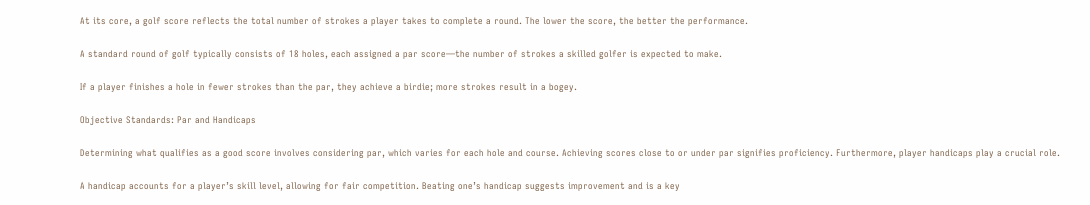At its core, a golf score reflects the total number of strokes a player takes to complete a round. The lower the score, the better the performance.

A standard round of golf typically consists of 18 holes, each assigned a par score—the number of strokes a skilled golfer is expected to make.

If a player finishes a hole in fewer strokes than the par, they achieve a birdie; more strokes result in a bogey.

Objective Standards: Par and Handicaps

Determining what qualifies as a good score involves considering par, which varies for each hole and course. Achieving scores close to or under par signifies proficiency. Furthermore, player handicaps play a crucial role.

A handicap accounts for a player’s skill level, allowing for fair competition. Beating one’s handicap suggests improvement and is a key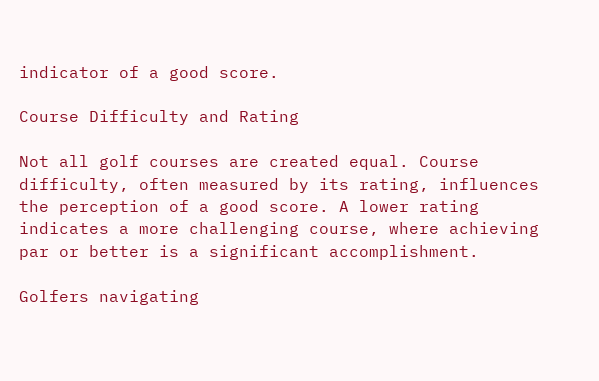indicator of a good score.

Course Difficulty and Rating

Not all golf courses are created equal. Course difficulty, often measured by its rating, influences the perception of a good score. A lower rating indicates a more challenging course, where achieving par or better is a significant accomplishment.

Golfers navigating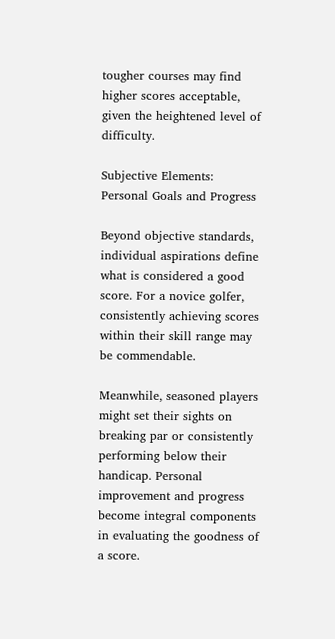tougher courses may find higher scores acceptable, given the heightened level of difficulty.

Subjective Elements: Personal Goals and Progress

Beyond objective standards, individual aspirations define what is considered a good score. For a novice golfer, consistently achieving scores within their skill range may be commendable.

Meanwhile, seasoned players might set their sights on breaking par or consistently performing below their handicap. Personal improvement and progress become integral components in evaluating the goodness of a score.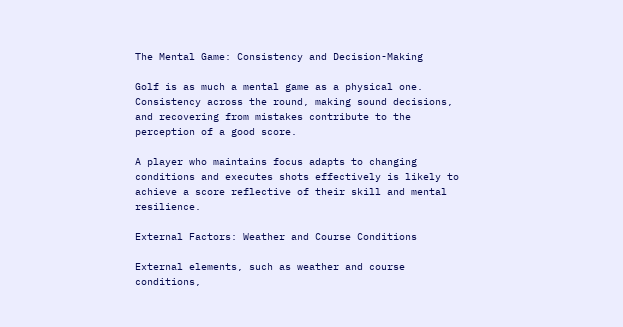The Mental Game: Consistency and Decision-Making

Golf is as much a mental game as a physical one. Consistency across the round, making sound decisions, and recovering from mistakes contribute to the perception of a good score.

A player who maintains focus adapts to changing conditions and executes shots effectively is likely to achieve a score reflective of their skill and mental resilience.

External Factors: Weather and Course Conditions

External elements, such as weather and course conditions,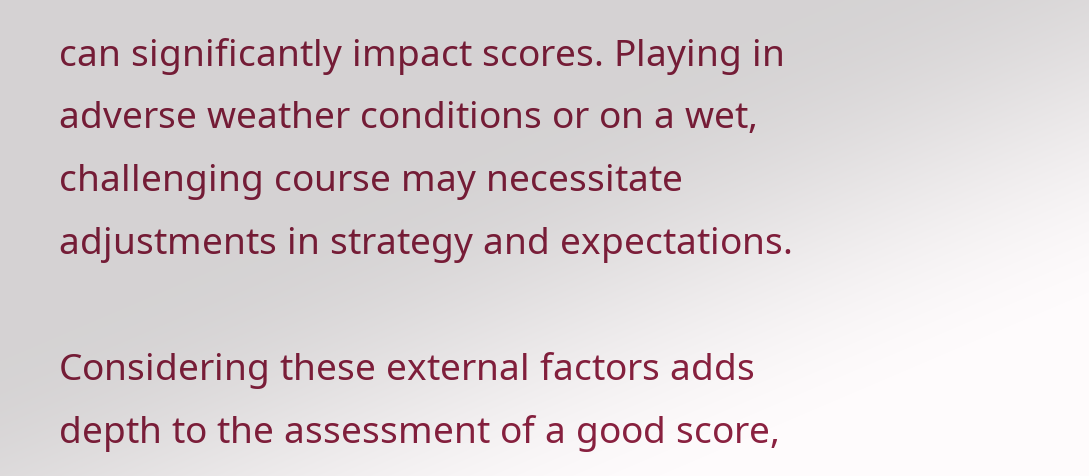can significantly impact scores. Playing in adverse weather conditions or on a wet, challenging course may necessitate adjustments in strategy and expectations.

Considering these external factors adds depth to the assessment of a good score,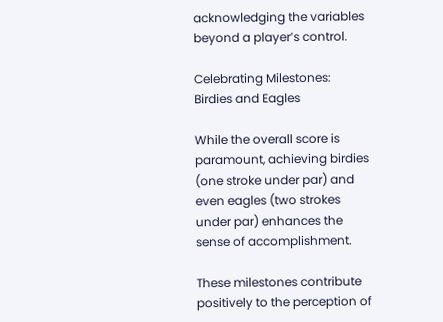acknowledging the variables beyond a player’s control.

Celebrating Milestones: Birdies and Eagles

While the overall score is paramount, achieving birdies (one stroke under par) and even eagles (two strokes under par) enhances the sense of accomplishment.

These milestones contribute positively to the perception of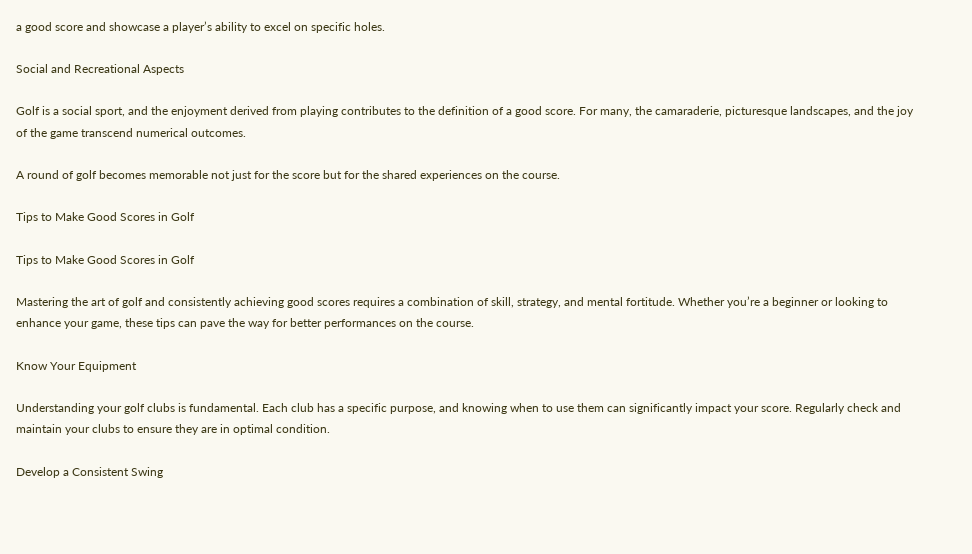a good score and showcase a player’s ability to excel on specific holes.

Social and Recreational Aspects

Golf is a social sport, and the enjoyment derived from playing contributes to the definition of a good score. For many, the camaraderie, picturesque landscapes, and the joy of the game transcend numerical outcomes.

A round of golf becomes memorable not just for the score but for the shared experiences on the course.

Tips to Make Good Scores in Golf

Tips to Make Good Scores in Golf

Mastering the art of golf and consistently achieving good scores requires a combination of skill, strategy, and mental fortitude. Whether you’re a beginner or looking to enhance your game, these tips can pave the way for better performances on the course.

Know Your Equipment

Understanding your golf clubs is fundamental. Each club has a specific purpose, and knowing when to use them can significantly impact your score. Regularly check and maintain your clubs to ensure they are in optimal condition.

Develop a Consistent Swing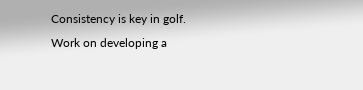Consistency is key in golf. Work on developing a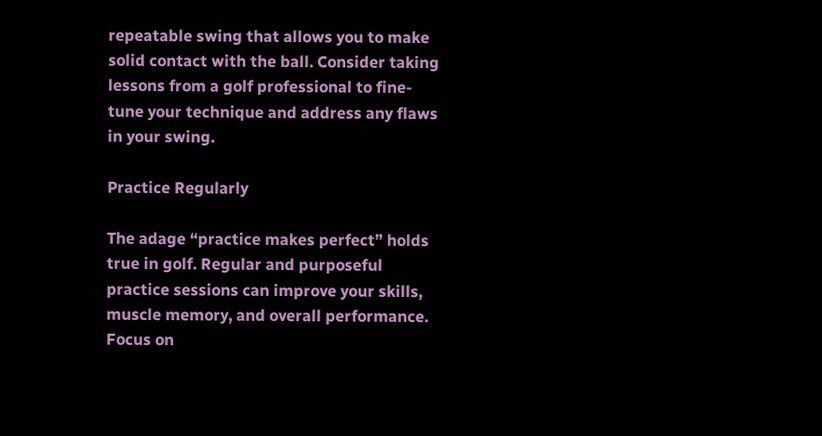repeatable swing that allows you to make solid contact with the ball. Consider taking lessons from a golf professional to fine-tune your technique and address any flaws in your swing.

Practice Regularly

The adage “practice makes perfect” holds true in golf. Regular and purposeful practice sessions can improve your skills, muscle memory, and overall performance. Focus on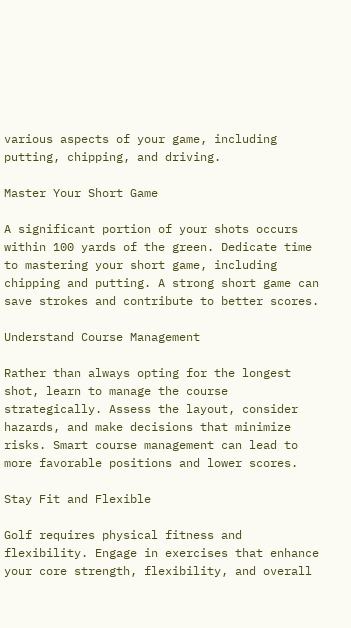various aspects of your game, including putting, chipping, and driving.

Master Your Short Game

A significant portion of your shots occurs within 100 yards of the green. Dedicate time to mastering your short game, including chipping and putting. A strong short game can save strokes and contribute to better scores.

Understand Course Management

Rather than always opting for the longest shot, learn to manage the course strategically. Assess the layout, consider hazards, and make decisions that minimize risks. Smart course management can lead to more favorable positions and lower scores.

Stay Fit and Flexible

Golf requires physical fitness and flexibility. Engage in exercises that enhance your core strength, flexibility, and overall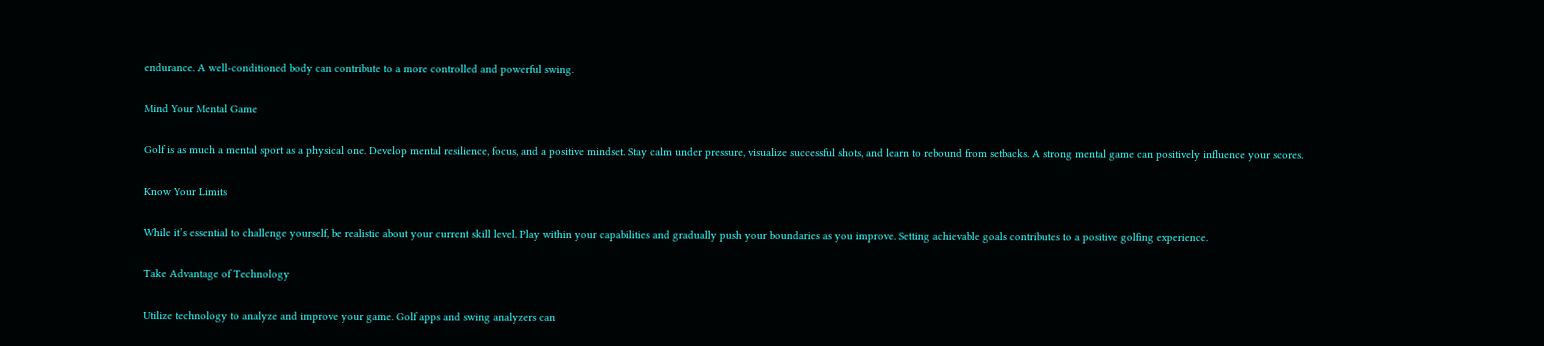endurance. A well-conditioned body can contribute to a more controlled and powerful swing.

Mind Your Mental Game

Golf is as much a mental sport as a physical one. Develop mental resilience, focus, and a positive mindset. Stay calm under pressure, visualize successful shots, and learn to rebound from setbacks. A strong mental game can positively influence your scores.

Know Your Limits

While it’s essential to challenge yourself, be realistic about your current skill level. Play within your capabilities and gradually push your boundaries as you improve. Setting achievable goals contributes to a positive golfing experience.

Take Advantage of Technology

Utilize technology to analyze and improve your game. Golf apps and swing analyzers can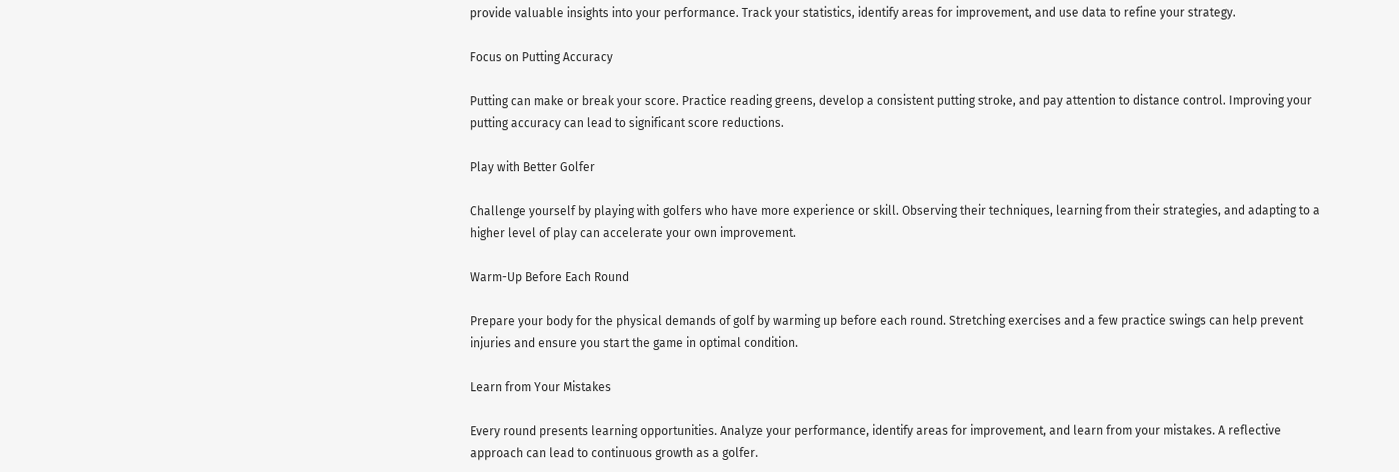provide valuable insights into your performance. Track your statistics, identify areas for improvement, and use data to refine your strategy.

Focus on Putting Accuracy

Putting can make or break your score. Practice reading greens, develop a consistent putting stroke, and pay attention to distance control. Improving your putting accuracy can lead to significant score reductions.

Play with Better Golfer

Challenge yourself by playing with golfers who have more experience or skill. Observing their techniques, learning from their strategies, and adapting to a higher level of play can accelerate your own improvement.

Warm-Up Before Each Round

Prepare your body for the physical demands of golf by warming up before each round. Stretching exercises and a few practice swings can help prevent injuries and ensure you start the game in optimal condition.

Learn from Your Mistakes

Every round presents learning opportunities. Analyze your performance, identify areas for improvement, and learn from your mistakes. A reflective approach can lead to continuous growth as a golfer.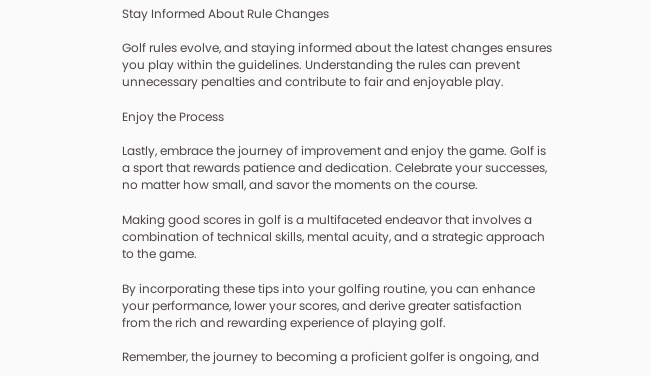Stay Informed About Rule Changes

Golf rules evolve, and staying informed about the latest changes ensures you play within the guidelines. Understanding the rules can prevent unnecessary penalties and contribute to fair and enjoyable play.

Enjoy the Process

Lastly, embrace the journey of improvement and enjoy the game. Golf is a sport that rewards patience and dedication. Celebrate your successes, no matter how small, and savor the moments on the course.

Making good scores in golf is a multifaceted endeavor that involves a combination of technical skills, mental acuity, and a strategic approach to the game.

By incorporating these tips into your golfing routine, you can enhance your performance, lower your scores, and derive greater satisfaction from the rich and rewarding experience of playing golf.

Remember, the journey to becoming a proficient golfer is ongoing, and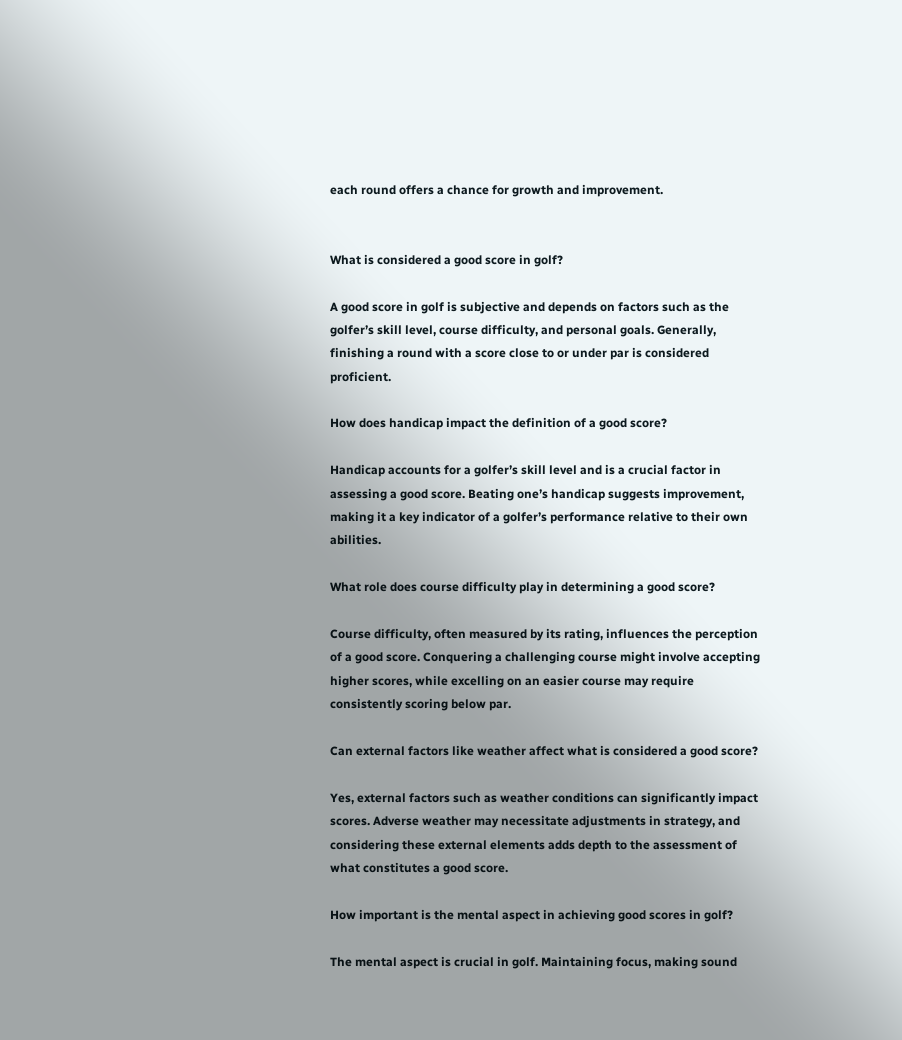each round offers a chance for growth and improvement.


What is considered a good score in golf?

A good score in golf is subjective and depends on factors such as the golfer’s skill level, course difficulty, and personal goals. Generally, finishing a round with a score close to or under par is considered proficient.

How does handicap impact the definition of a good score?

Handicap accounts for a golfer’s skill level and is a crucial factor in assessing a good score. Beating one’s handicap suggests improvement, making it a key indicator of a golfer’s performance relative to their own abilities.

What role does course difficulty play in determining a good score?

Course difficulty, often measured by its rating, influences the perception of a good score. Conquering a challenging course might involve accepting higher scores, while excelling on an easier course may require consistently scoring below par.

Can external factors like weather affect what is considered a good score?

Yes, external factors such as weather conditions can significantly impact scores. Adverse weather may necessitate adjustments in strategy, and considering these external elements adds depth to the assessment of what constitutes a good score.

How important is the mental aspect in achieving good scores in golf?

The mental aspect is crucial in golf. Maintaining focus, making sound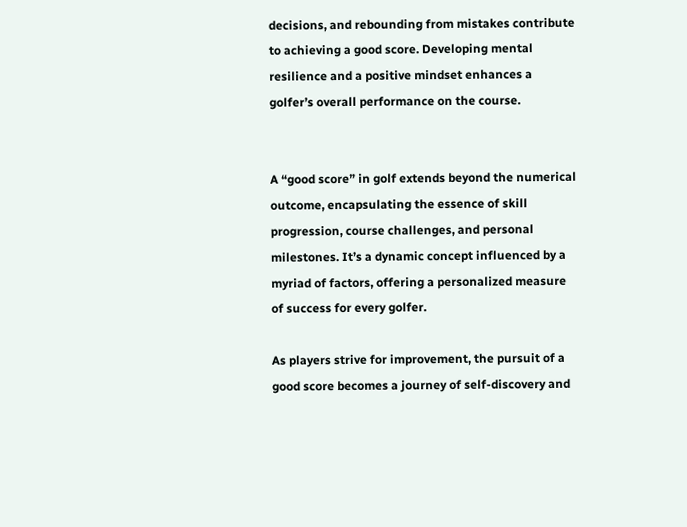decisions, and rebounding from mistakes contribute to achieving a good score. Developing mental resilience and a positive mindset enhances a golfer’s overall performance on the course.


A “good score” in golf extends beyond the numerical outcome, encapsulating the essence of skill progression, course challenges, and personal milestones. It’s a dynamic concept influenced by a myriad of factors, offering a personalized measure of success for every golfer.

As players strive for improvement, the pursuit of a good score becomes a journey of self-discovery and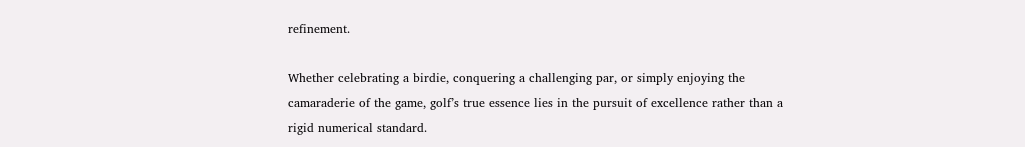refinement.

Whether celebrating a birdie, conquering a challenging par, or simply enjoying the camaraderie of the game, golf’s true essence lies in the pursuit of excellence rather than a rigid numerical standard.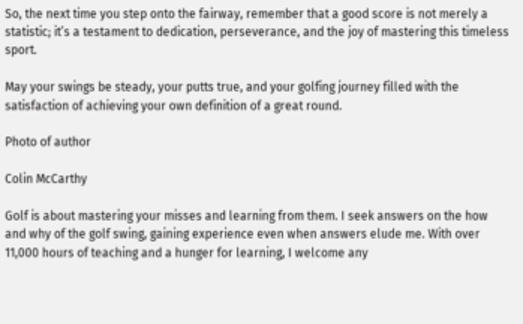So, the next time you step onto the fairway, remember that a good score is not merely a statistic; it’s a testament to dedication, perseverance, and the joy of mastering this timeless sport.

May your swings be steady, your putts true, and your golfing journey filled with the satisfaction of achieving your own definition of a great round.

Photo of author

Colin McCarthy

Golf is about mastering your misses and learning from them. I seek answers on the how and why of the golf swing, gaining experience even when answers elude me. With over 11,000 hours of teaching and a hunger for learning, I welcome any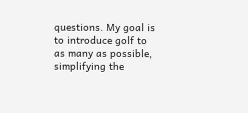questions. My goal is to introduce golf to as many as possible, simplifying the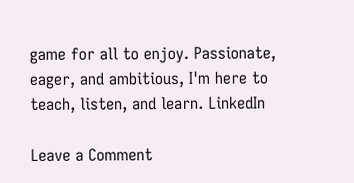game for all to enjoy. Passionate, eager, and ambitious, I'm here to teach, listen, and learn. LinkedIn

Leave a Comment